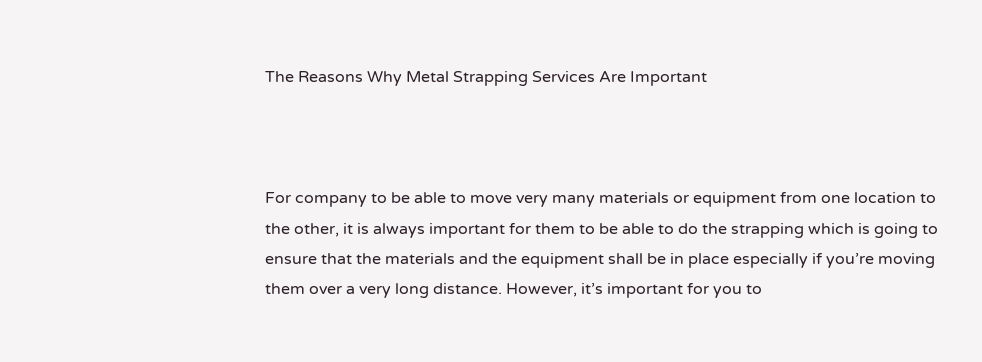The Reasons Why Metal Strapping Services Are Important



For company to be able to move very many materials or equipment from one location to the other, it is always important for them to be able to do the strapping which is going to ensure that the materials and the equipment shall be in place especially if you’re moving them over a very long distance. However, it’s important for you to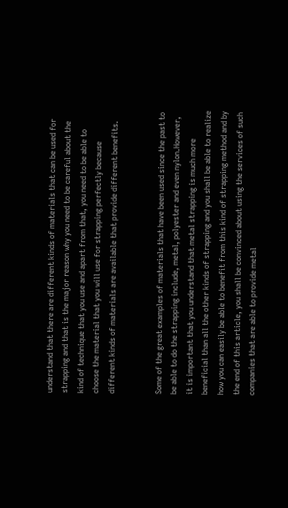understand that there are different kinds of materials that can be used for strapping and that is the major reason why you need to be careful about the kind of technique that you use and apart from that, you need to be able to choose the material that you will use for strapping perfectly because different kinds of materials are available that provide different benefits.


Some of the great examples of materials that have been used since the past to be able to do the strapping include, metal, polyester and even nylon.However, it is important that you understand that metal strapping is much more beneficial than all the other kinds of strapping and you shall be able to realize how you can easily be able to benefit from this kind of strapping method and by the end of this article, you shall be convinced about using the services of such companies that are able to provide metal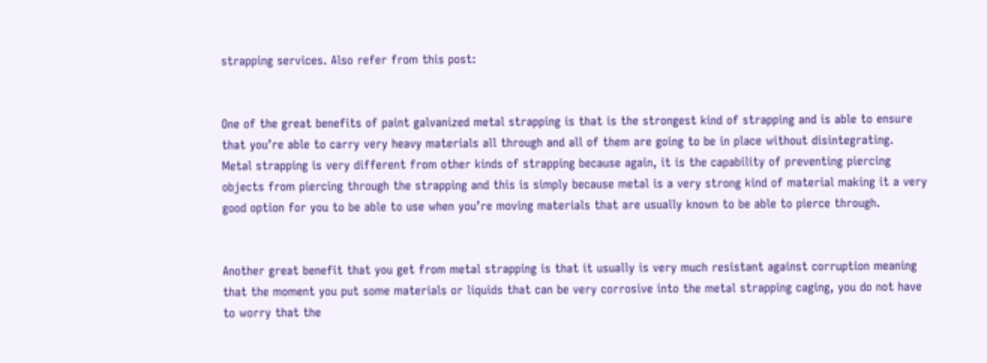strapping services. Also refer from this post:


One of the great benefits of paint galvanized metal strapping is that is the strongest kind of strapping and is able to ensure that you’re able to carry very heavy materials all through and all of them are going to be in place without disintegrating.  Metal strapping is very different from other kinds of strapping because again, it is the capability of preventing piercing objects from piercing through the strapping and this is simply because metal is a very strong kind of material making it a very good option for you to be able to use when you’re moving materials that are usually known to be able to pierce through.


Another great benefit that you get from metal strapping is that it usually is very much resistant against corruption meaning that the moment you put some materials or liquids that can be very corrosive into the metal strapping caging, you do not have to worry that the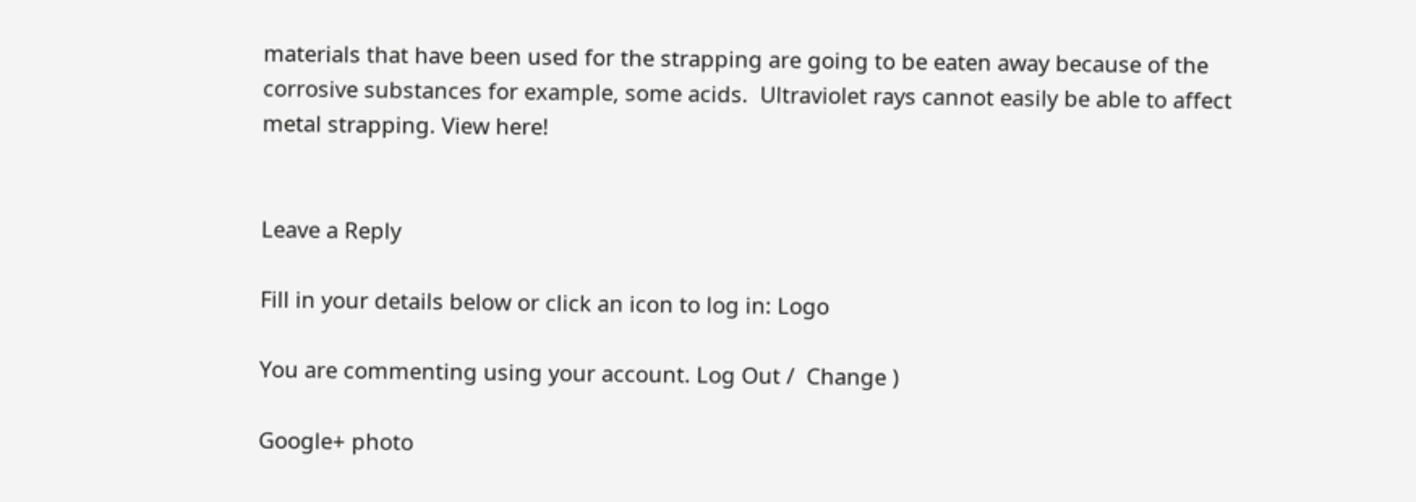materials that have been used for the strapping are going to be eaten away because of the corrosive substances for example, some acids.  Ultraviolet rays cannot easily be able to affect metal strapping. View here!


Leave a Reply

Fill in your details below or click an icon to log in: Logo

You are commenting using your account. Log Out /  Change )

Google+ photo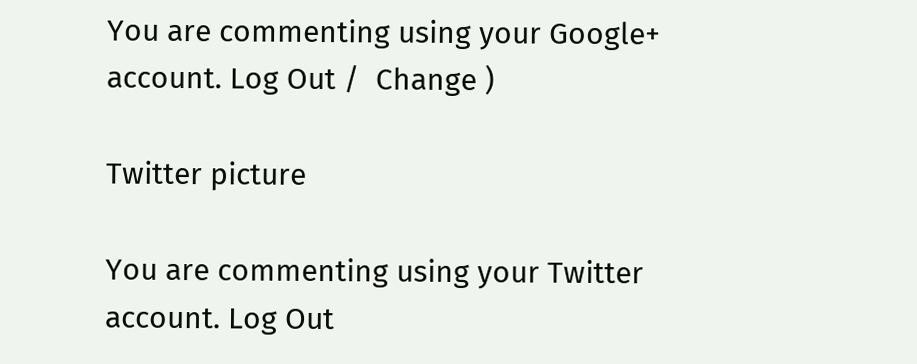You are commenting using your Google+ account. Log Out /  Change )

Twitter picture

You are commenting using your Twitter account. Log Out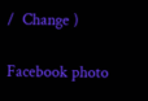/  Change )

Facebook photo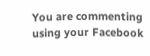You are commenting using your Facebook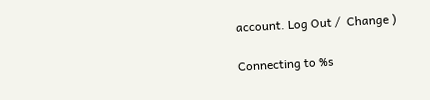account. Log Out /  Change )

Connecting to %s